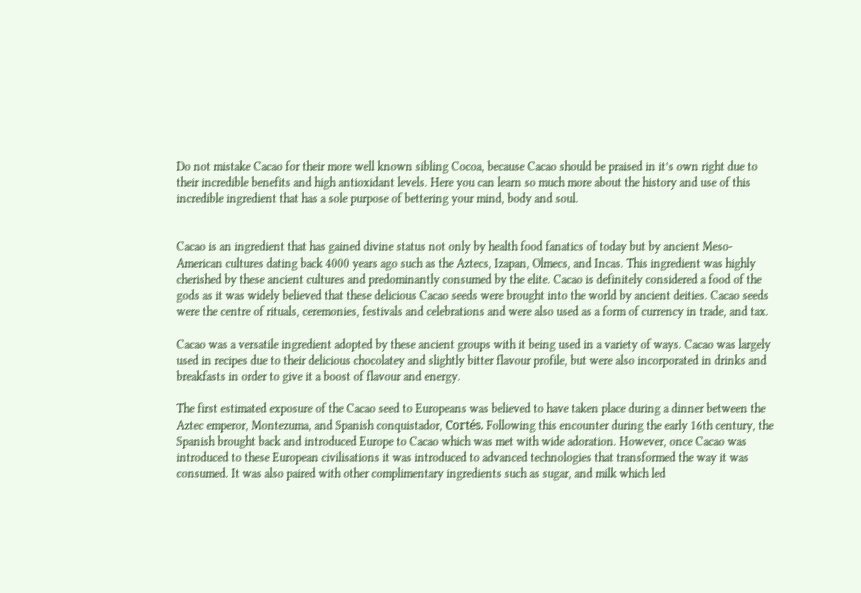Do not mistake Cacao for their more well known sibling Cocoa, because Cacao should be praised in it’s own right due to their incredible benefits and high antioxidant levels. Here you can learn so much more about the history and use of this incredible ingredient that has a sole purpose of bettering your mind, body and soul.


Cacao is an ingredient that has gained divine status not only by health food fanatics of today but by ancient Meso-American cultures dating back 4000 years ago such as the Aztecs, Izapan, Olmecs, and Incas. This ingredient was highly cherished by these ancient cultures and predominantly consumed by the elite. Cacao is definitely considered a food of the gods as it was widely believed that these delicious Cacao seeds were brought into the world by ancient deities. Cacao seeds were the centre of rituals, ceremonies, festivals and celebrations and were also used as a form of currency in trade, and tax.

Cacao was a versatile ingredient adopted by these ancient groups with it being used in a variety of ways. Cacao was largely used in recipes due to their delicious chocolatey and slightly bitter flavour profile, but were also incorporated in drinks and breakfasts in order to give it a boost of flavour and energy.

The first estimated exposure of the Cacao seed to Europeans was believed to have taken place during a dinner between the Aztec emperor, Montezuma, and Spanish conquistador, Cortés. Following this encounter during the early 16th century, the Spanish brought back and introduced Europe to Cacao which was met with wide adoration. However, once Cacao was introduced to these European civilisations it was introduced to advanced technologies that transformed the way it was consumed. It was also paired with other complimentary ingredients such as sugar, and milk which led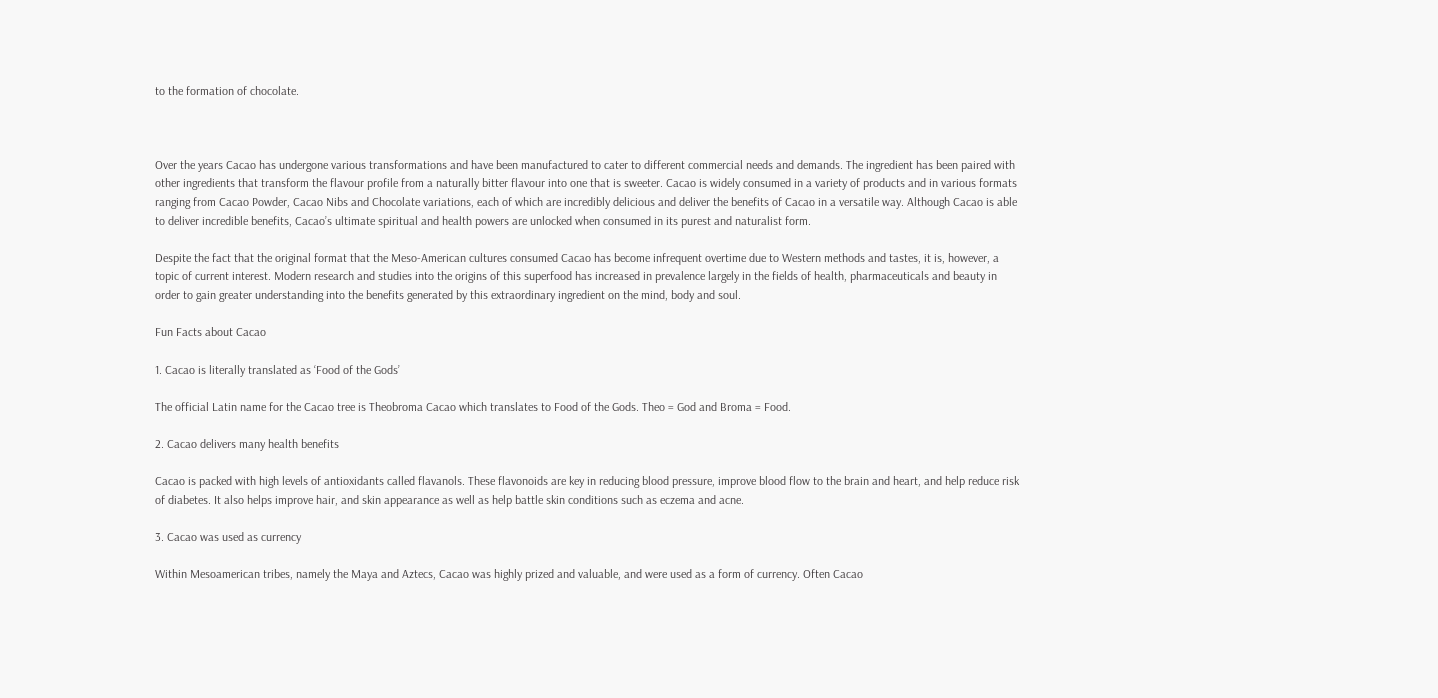to the formation of chocolate.



Over the years Cacao has undergone various transformations and have been manufactured to cater to different commercial needs and demands. The ingredient has been paired with other ingredients that transform the flavour profile from a naturally bitter flavour into one that is sweeter. Cacao is widely consumed in a variety of products and in various formats ranging from Cacao Powder, Cacao Nibs and Chocolate variations, each of which are incredibly delicious and deliver the benefits of Cacao in a versatile way. Although Cacao is able to deliver incredible benefits, Cacao’s ultimate spiritual and health powers are unlocked when consumed in its purest and naturalist form.

Despite the fact that the original format that the Meso-American cultures consumed Cacao has become infrequent overtime due to Western methods and tastes, it is, however, a topic of current interest. Modern research and studies into the origins of this superfood has increased in prevalence largely in the fields of health, pharmaceuticals and beauty in order to gain greater understanding into the benefits generated by this extraordinary ingredient on the mind, body and soul.

Fun Facts about Cacao

1. Cacao is literally translated as ‘Food of the Gods’

The official Latin name for the Cacao tree is Theobroma Cacao which translates to Food of the Gods. Theo = God and Broma = Food.

2. Cacao delivers many health benefits

Cacao is packed with high levels of antioxidants called flavanols. These flavonoids are key in reducing blood pressure, improve blood flow to the brain and heart, and help reduce risk of diabetes. It also helps improve hair, and skin appearance as well as help battle skin conditions such as eczema and acne.

3. Cacao was used as currency

Within Mesoamerican tribes, namely the Maya and Aztecs, Cacao was highly prized and valuable, and were used as a form of currency. Often Cacao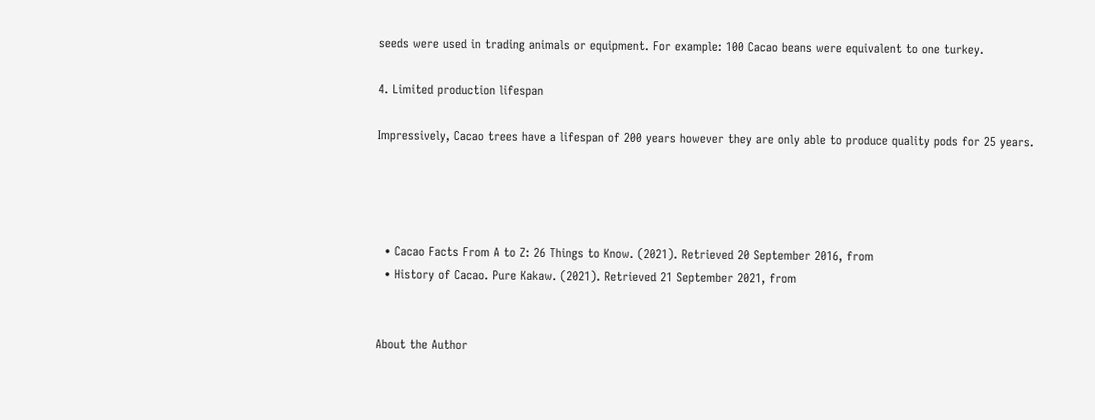seeds were used in trading animals or equipment. For example: 100 Cacao beans were equivalent to one turkey.

4. Limited production lifespan

Impressively, Cacao trees have a lifespan of 200 years however they are only able to produce quality pods for 25 years.




  • Cacao Facts From A to Z: 26 Things to Know. (2021). Retrieved 20 September 2016, from
  • History of Cacao. Pure Kakaw. (2021). Retrieved 21 September 2021, from


About the Author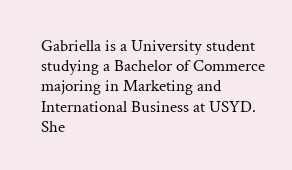Gabriella is a University student studying a Bachelor of Commerce majoring in Marketing and International Business at USYD. She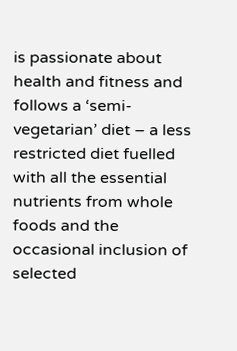is passionate about health and fitness and follows a ‘semi-vegetarian’ diet – a less restricted diet fuelled with all the essential nutrients from whole foods and the occasional inclusion of selected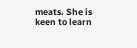meats. She is keen to learn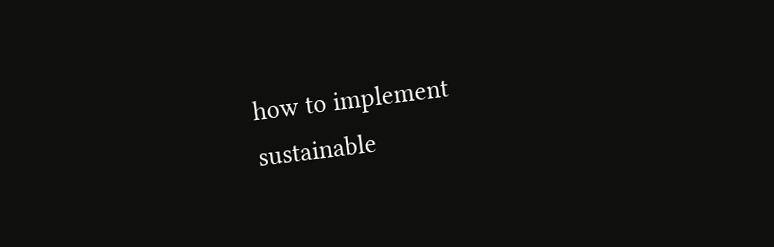how to implement sustainable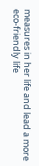measures in her life and lead a more eco-friendly life